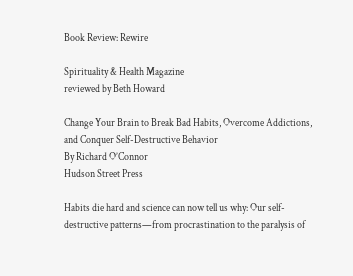Book Review: Rewire

Spirituality & Health Magazine
reviewed by Beth Howard

Change Your Brain to Break Bad Habits, Overcome Addictions, and Conquer Self-Destructive Behavior
By Richard O’Connor
Hudson Street Press

Habits die hard and science can now tell us why: Our self-destructive patterns—from procrastination to the paralysis of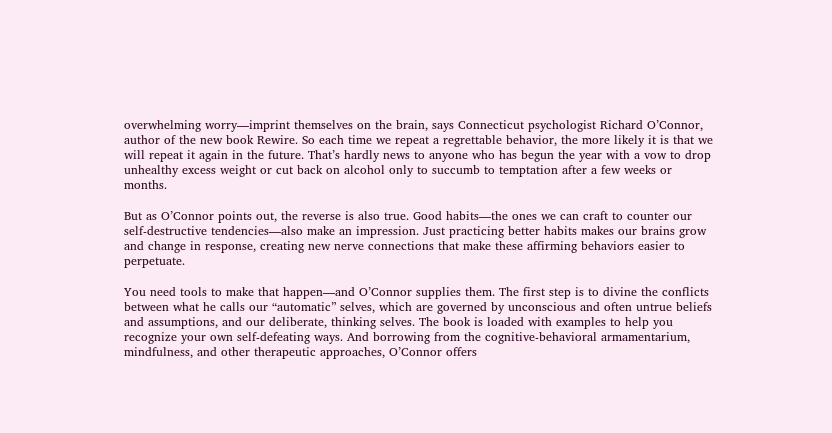overwhelming worry—imprint themselves on the brain, says Connecticut psychologist Richard O’Connor, author of the new book Rewire. So each time we repeat a regrettable behavior, the more likely it is that we will repeat it again in the future. That’s hardly news to anyone who has begun the year with a vow to drop unhealthy excess weight or cut back on alcohol only to succumb to temptation after a few weeks or months.

But as O’Connor points out, the reverse is also true. Good habits—the ones we can craft to counter our self-destructive tendencies—also make an impression. Just practicing better habits makes our brains grow and change in response, creating new nerve connections that make these affirming behaviors easier to perpetuate.

You need tools to make that happen—and O’Connor supplies them. The first step is to divine the conflicts between what he calls our “automatic” selves, which are governed by unconscious and often untrue beliefs and assumptions, and our deliberate, thinking selves. The book is loaded with examples to help you recognize your own self-defeating ways. And borrowing from the cognitive-behavioral armamentarium, mindfulness, and other therapeutic approaches, O’Connor offers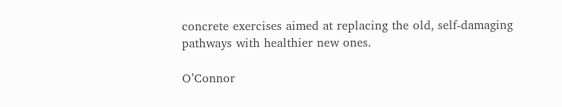concrete exercises aimed at replacing the old, self-damaging pathways with healthier new ones.

O’Connor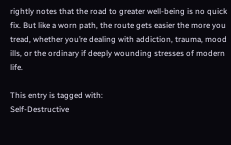rightly notes that the road to greater well-being is no quick fix. But like a worn path, the route gets easier the more you tread, whether you’re dealing with addiction, trauma, mood ills, or the ordinary if deeply wounding stresses of modern life.

This entry is tagged with:
Self-Destructive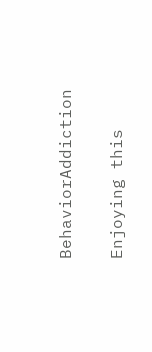BehaviorAddiction

Enjoying this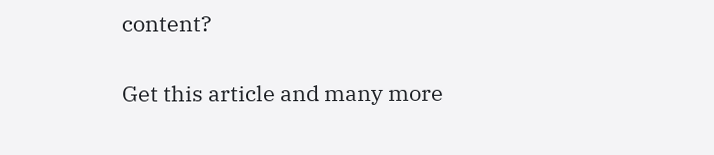content?

Get this article and many more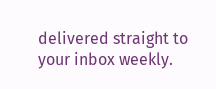delivered straight to your inbox weekly.